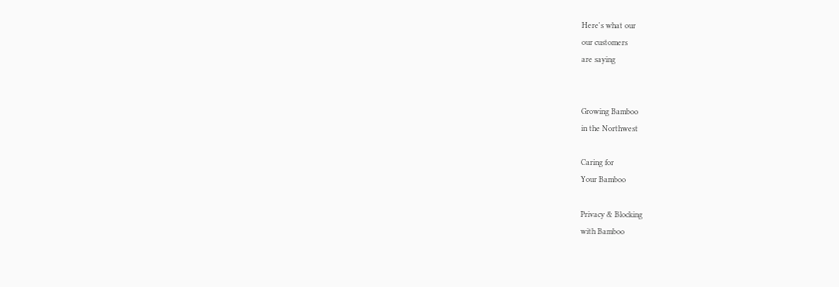Here's what our
our customers
are saying


Growing Bamboo
in the Northwest

Caring for
Your Bamboo

Privacy & Blocking
with Bamboo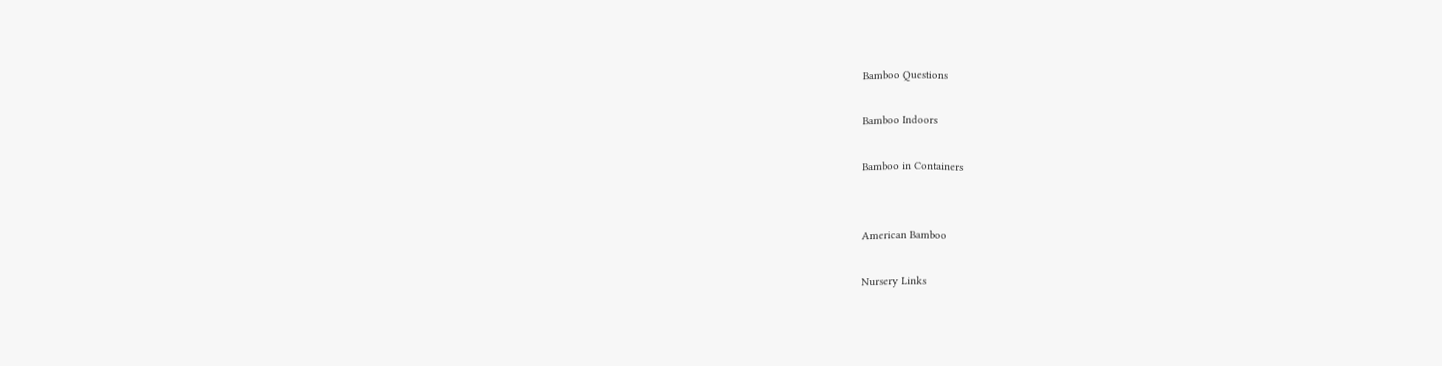Bamboo Questions

Bamboo Indoors

Bamboo in Containers


American Bamboo

Nursery Links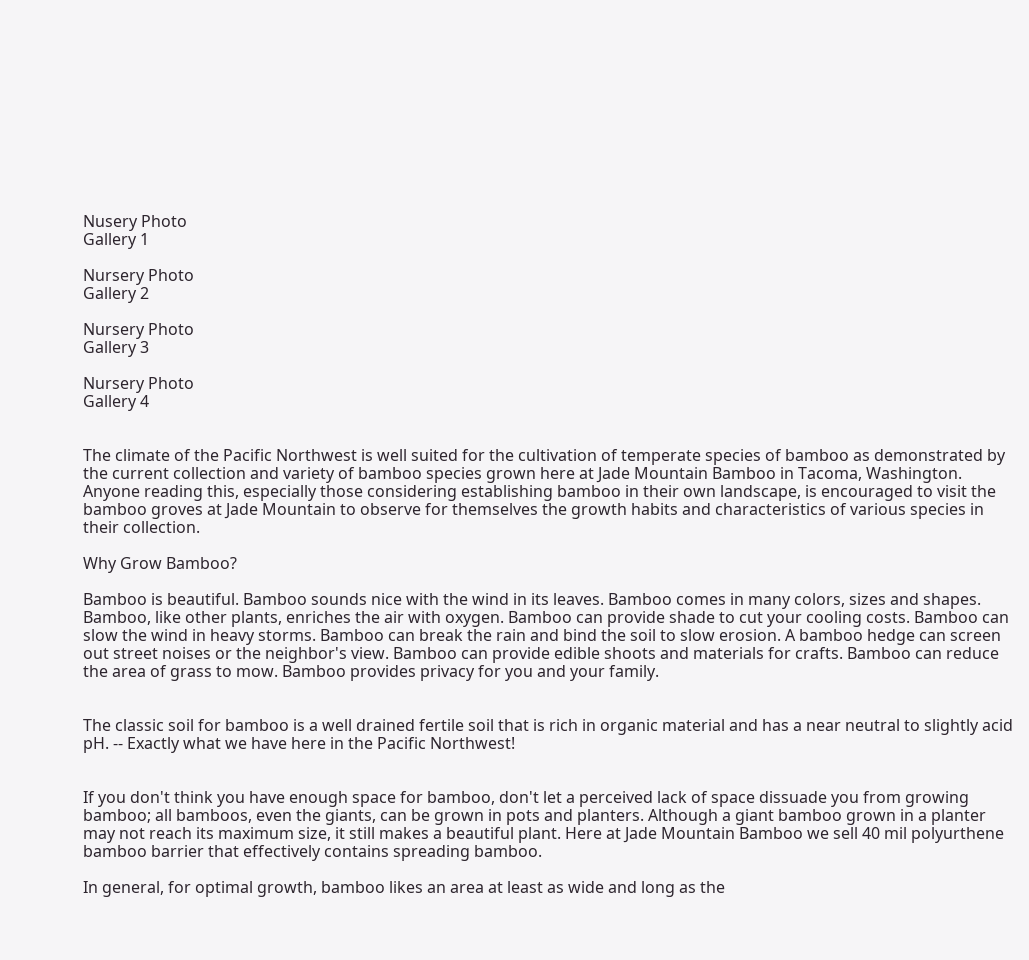Nusery Photo
Gallery 1

Nursery Photo
Gallery 2

Nursery Photo
Gallery 3

Nursery Photo
Gallery 4


The climate of the Pacific Northwest is well suited for the cultivation of temperate species of bamboo as demonstrated by the current collection and variety of bamboo species grown here at Jade Mountain Bamboo in Tacoma, Washington. Anyone reading this, especially those considering establishing bamboo in their own landscape, is encouraged to visit the bamboo groves at Jade Mountain to observe for themselves the growth habits and characteristics of various species in their collection.

Why Grow Bamboo?

Bamboo is beautiful. Bamboo sounds nice with the wind in its leaves. Bamboo comes in many colors, sizes and shapes. Bamboo, like other plants, enriches the air with oxygen. Bamboo can provide shade to cut your cooling costs. Bamboo can slow the wind in heavy storms. Bamboo can break the rain and bind the soil to slow erosion. A bamboo hedge can screen out street noises or the neighbor's view. Bamboo can provide edible shoots and materials for crafts. Bamboo can reduce the area of grass to mow. Bamboo provides privacy for you and your family.


The classic soil for bamboo is a well drained fertile soil that is rich in organic material and has a near neutral to slightly acid pH. -- Exactly what we have here in the Pacific Northwest!


If you don't think you have enough space for bamboo, don't let a perceived lack of space dissuade you from growing bamboo; all bamboos, even the giants, can be grown in pots and planters. Although a giant bamboo grown in a planter may not reach its maximum size, it still makes a beautiful plant. Here at Jade Mountain Bamboo we sell 40 mil polyurthene bamboo barrier that effectively contains spreading bamboo.

In general, for optimal growth, bamboo likes an area at least as wide and long as the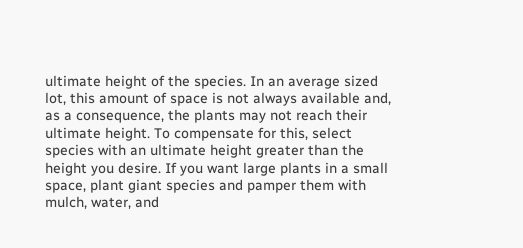ultimate height of the species. In an average sized lot, this amount of space is not always available and, as a consequence, the plants may not reach their ultimate height. To compensate for this, select species with an ultimate height greater than the height you desire. If you want large plants in a small space, plant giant species and pamper them with mulch, water, and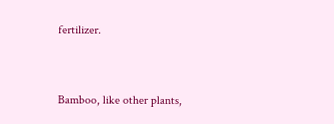fertilizer.


Bamboo, like other plants,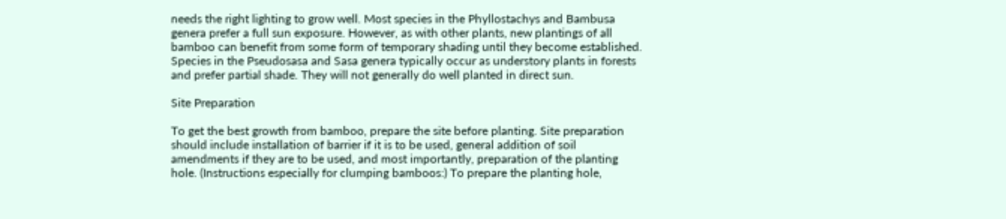needs the right lighting to grow well. Most species in the Phyllostachys and Bambusa genera prefer a full sun exposure. However, as with other plants, new plantings of all bamboo can benefit from some form of temporary shading until they become established. Species in the Pseudosasa and Sasa genera typically occur as understory plants in forests and prefer partial shade. They will not generally do well planted in direct sun.

Site Preparation

To get the best growth from bamboo, prepare the site before planting. Site preparation should include installation of barrier if it is to be used, general addition of soil amendments if they are to be used, and most importantly, preparation of the planting hole. (Instructions especially for clumping bamboos:) To prepare the planting hole,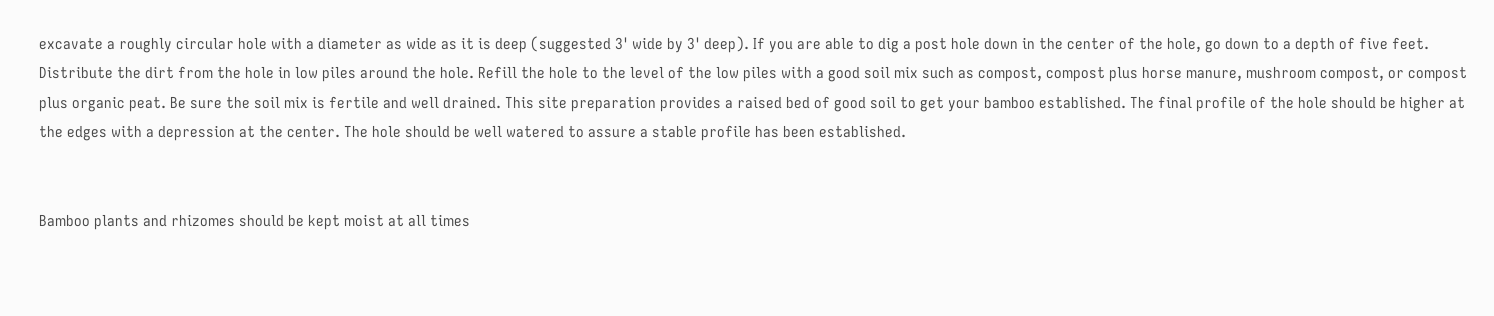excavate a roughly circular hole with a diameter as wide as it is deep (suggested 3' wide by 3' deep). If you are able to dig a post hole down in the center of the hole, go down to a depth of five feet. Distribute the dirt from the hole in low piles around the hole. Refill the hole to the level of the low piles with a good soil mix such as compost, compost plus horse manure, mushroom compost, or compost plus organic peat. Be sure the soil mix is fertile and well drained. This site preparation provides a raised bed of good soil to get your bamboo established. The final profile of the hole should be higher at the edges with a depression at the center. The hole should be well watered to assure a stable profile has been established.


Bamboo plants and rhizomes should be kept moist at all times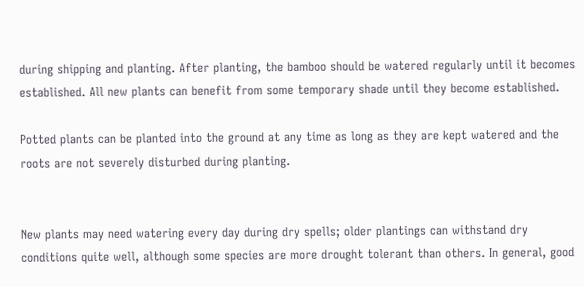during shipping and planting. After planting, the bamboo should be watered regularly until it becomes established. All new plants can benefit from some temporary shade until they become established.

Potted plants can be planted into the ground at any time as long as they are kept watered and the roots are not severely disturbed during planting.


New plants may need watering every day during dry spells; older plantings can withstand dry conditions quite well, although some species are more drought tolerant than others. In general, good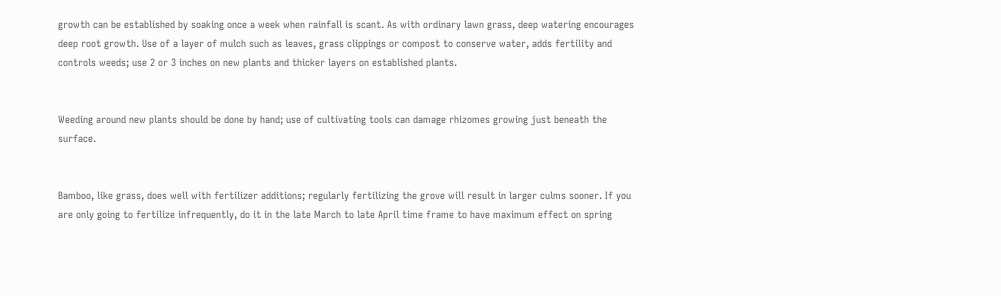growth can be established by soaking once a week when rainfall is scant. As with ordinary lawn grass, deep watering encourages deep root growth. Use of a layer of mulch such as leaves, grass clippings or compost to conserve water, adds fertility and controls weeds; use 2 or 3 inches on new plants and thicker layers on established plants.


Weeding around new plants should be done by hand; use of cultivating tools can damage rhizomes growing just beneath the surface.


Bamboo, like grass, does well with fertilizer additions; regularly fertilizing the grove will result in larger culms sooner. If you are only going to fertilize infrequently, do it in the late March to late April time frame to have maximum effect on spring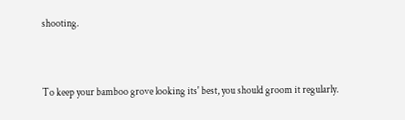shooting.


To keep your bamboo grove looking its' best, you should groom it regularly.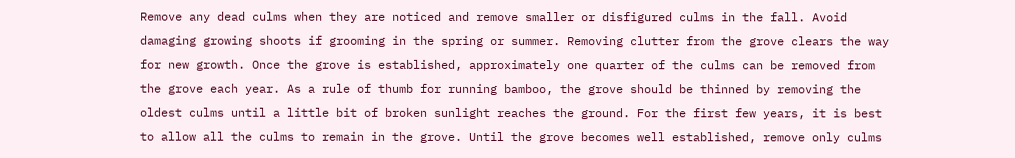Remove any dead culms when they are noticed and remove smaller or disfigured culms in the fall. Avoid damaging growing shoots if grooming in the spring or summer. Removing clutter from the grove clears the way for new growth. Once the grove is established, approximately one quarter of the culms can be removed from the grove each year. As a rule of thumb for running bamboo, the grove should be thinned by removing the oldest culms until a little bit of broken sunlight reaches the ground. For the first few years, it is best to allow all the culms to remain in the grove. Until the grove becomes well established, remove only culms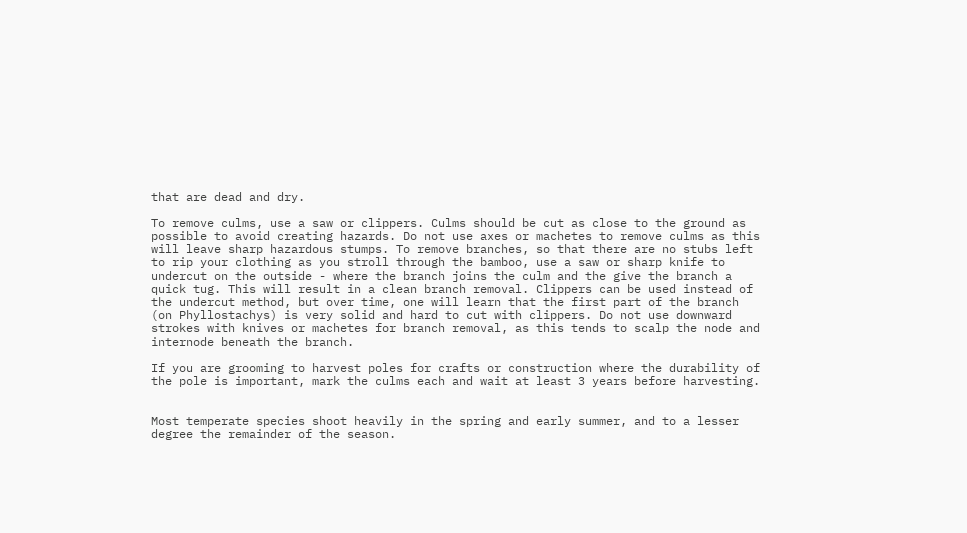that are dead and dry.

To remove culms, use a saw or clippers. Culms should be cut as close to the ground as possible to avoid creating hazards. Do not use axes or machetes to remove culms as this will leave sharp hazardous stumps. To remove branches, so that there are no stubs left to rip your clothing as you stroll through the bamboo, use a saw or sharp knife to undercut on the outside - where the branch joins the culm and the give the branch a quick tug. This will result in a clean branch removal. Clippers can be used instead of the undercut method, but over time, one will learn that the first part of the branch (on Phyllostachys) is very solid and hard to cut with clippers. Do not use downward strokes with knives or machetes for branch removal, as this tends to scalp the node and internode beneath the branch.

If you are grooming to harvest poles for crafts or construction where the durability of the pole is important, mark the culms each and wait at least 3 years before harvesting.


Most temperate species shoot heavily in the spring and early summer, and to a lesser degree the remainder of the season.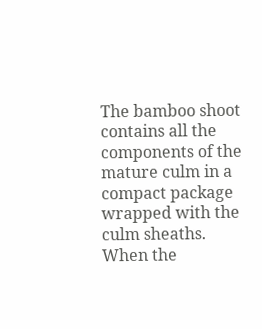The bamboo shoot contains all the components of the mature culm in a compact package wrapped with the culm sheaths. When the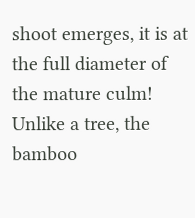shoot emerges, it is at the full diameter of the mature culm! Unlike a tree, the bamboo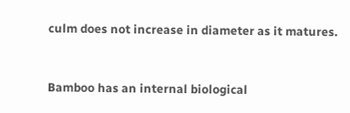culm does not increase in diameter as it matures.


Bamboo has an internal biological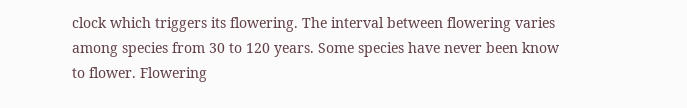clock which triggers its flowering. The interval between flowering varies among species from 30 to 120 years. Some species have never been know to flower. Flowering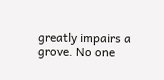greatly impairs a grove. No one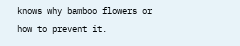knows why bamboo flowers or how to prevent it.